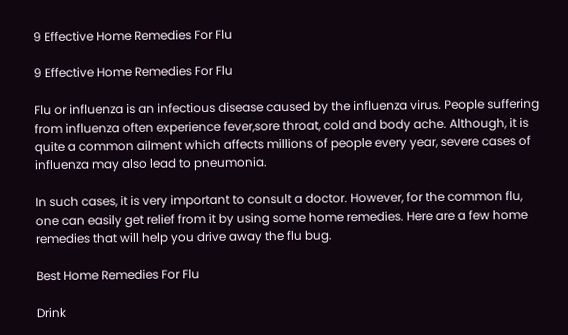9 Effective Home Remedies For Flu

9 Effective Home Remedies For Flu

Flu or influenza is an infectious disease caused by the influenza virus. People suffering from influenza often experience fever,sore throat, cold and body ache. Although, it is quite a common ailment which affects millions of people every year, severe cases of influenza may also lead to pneumonia.

In such cases, it is very important to consult a doctor. However, for the common flu, one can easily get relief from it by using some home remedies. Here are a few home remedies that will help you drive away the flu bug.

Best Home Remedies For Flu

Drink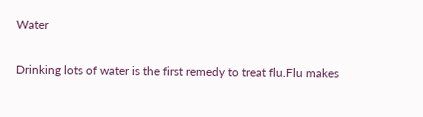Water

Drinking lots of water is the first remedy to treat flu.Flu makes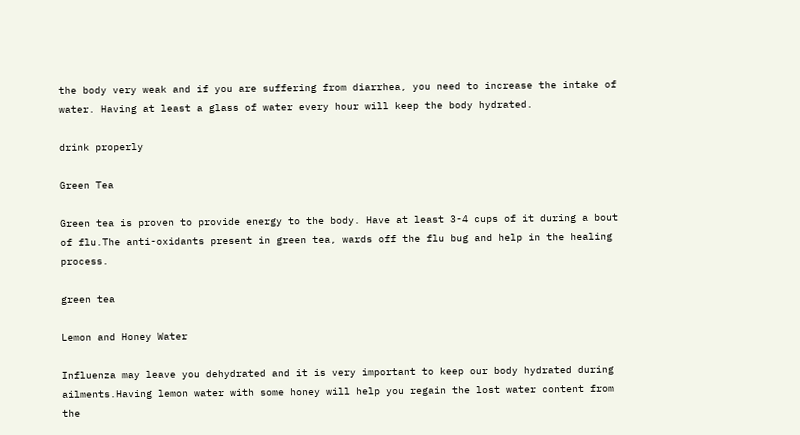the body very weak and if you are suffering from diarrhea, you need to increase the intake of water. Having at least a glass of water every hour will keep the body hydrated.

drink properly

Green Tea

Green tea is proven to provide energy to the body. Have at least 3-4 cups of it during a bout of flu.The anti-oxidants present in green tea, wards off the flu bug and help in the healing process.

green tea

Lemon and Honey Water

Influenza may leave you dehydrated and it is very important to keep our body hydrated during ailments.Having lemon water with some honey will help you regain the lost water content from the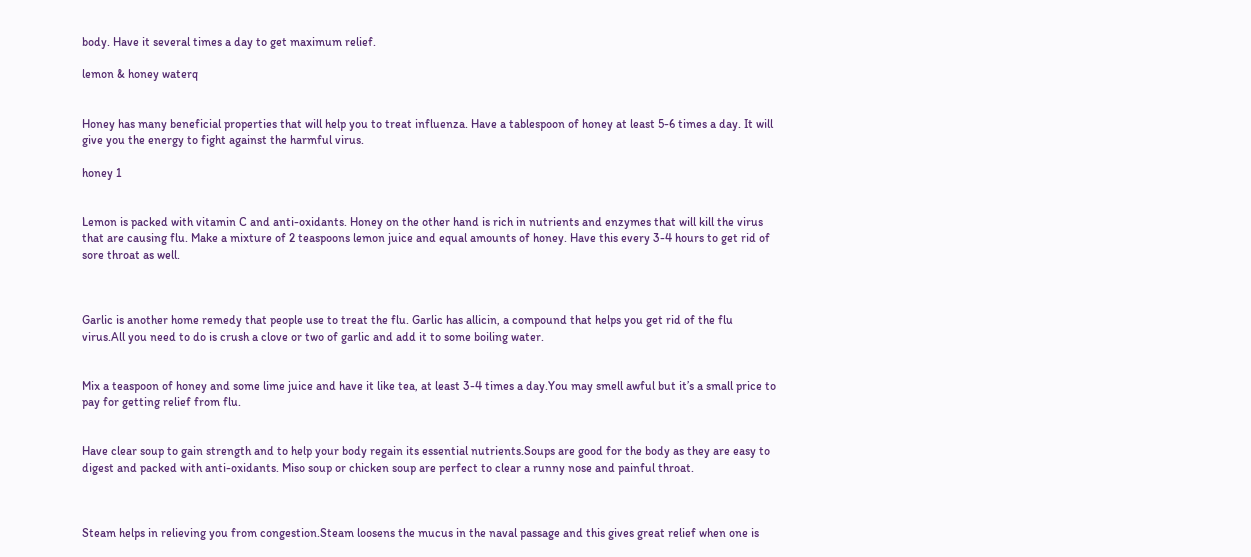body. Have it several times a day to get maximum relief.

lemon & honey waterq


Honey has many beneficial properties that will help you to treat influenza. Have a tablespoon of honey at least 5-6 times a day. It will give you the energy to fight against the harmful virus.

honey 1


Lemon is packed with vitamin C and anti-oxidants. Honey on the other hand is rich in nutrients and enzymes that will kill the virus that are causing flu. Make a mixture of 2 teaspoons lemon juice and equal amounts of honey. Have this every 3-4 hours to get rid of sore throat as well.



Garlic is another home remedy that people use to treat the flu. Garlic has allicin, a compound that helps you get rid of the flu virus.All you need to do is crush a clove or two of garlic and add it to some boiling water.


Mix a teaspoon of honey and some lime juice and have it like tea, at least 3-4 times a day.You may smell awful but it’s a small price to pay for getting relief from flu.


Have clear soup to gain strength and to help your body regain its essential nutrients.Soups are good for the body as they are easy to digest and packed with anti-oxidants. Miso soup or chicken soup are perfect to clear a runny nose and painful throat.



Steam helps in relieving you from congestion.Steam loosens the mucus in the naval passage and this gives great relief when one is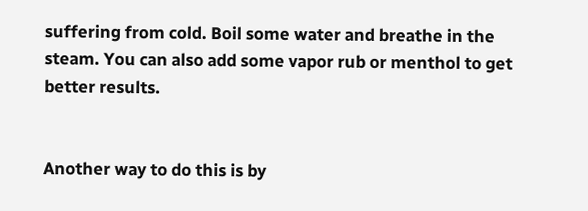suffering from cold. Boil some water and breathe in the steam. You can also add some vapor rub or menthol to get better results.


Another way to do this is by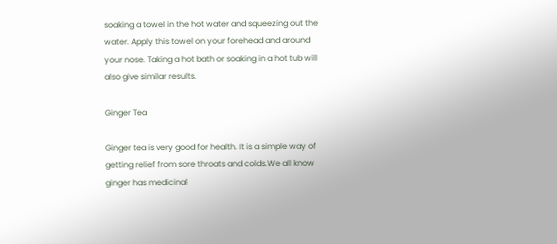soaking a towel in the hot water and squeezing out the water. Apply this towel on your forehead and around your nose. Taking a hot bath or soaking in a hot tub will also give similar results.

Ginger Tea

Ginger tea is very good for health. It is a simple way of getting relief from sore throats and colds.We all know ginger has medicinal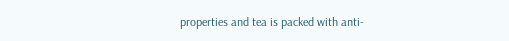properties and tea is packed with anti-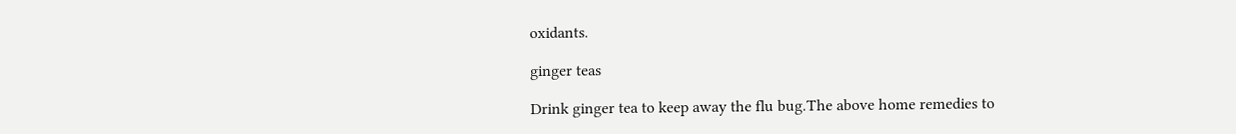oxidants.

ginger teas

Drink ginger tea to keep away the flu bug.The above home remedies to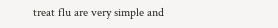treat flu are very simple and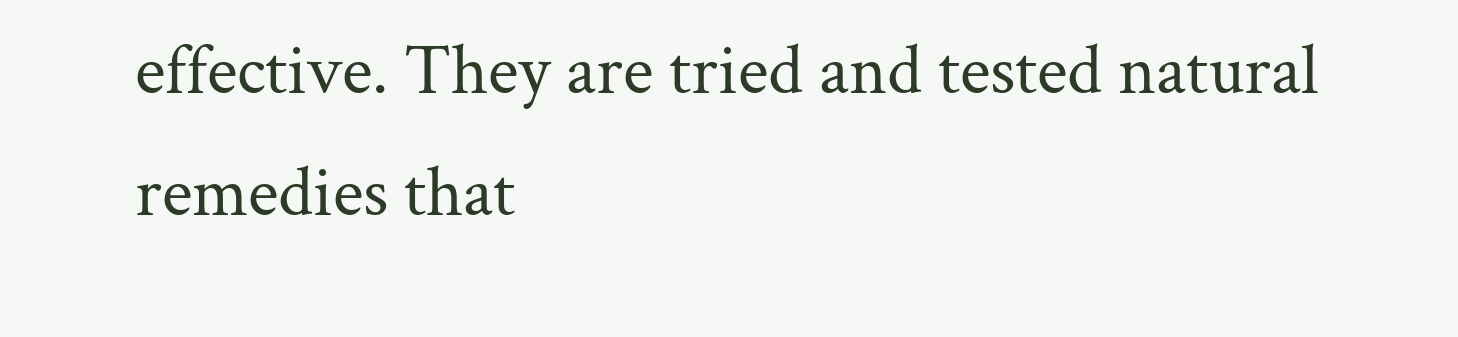effective. They are tried and tested natural remedies that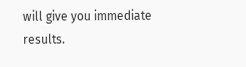will give you immediate results.